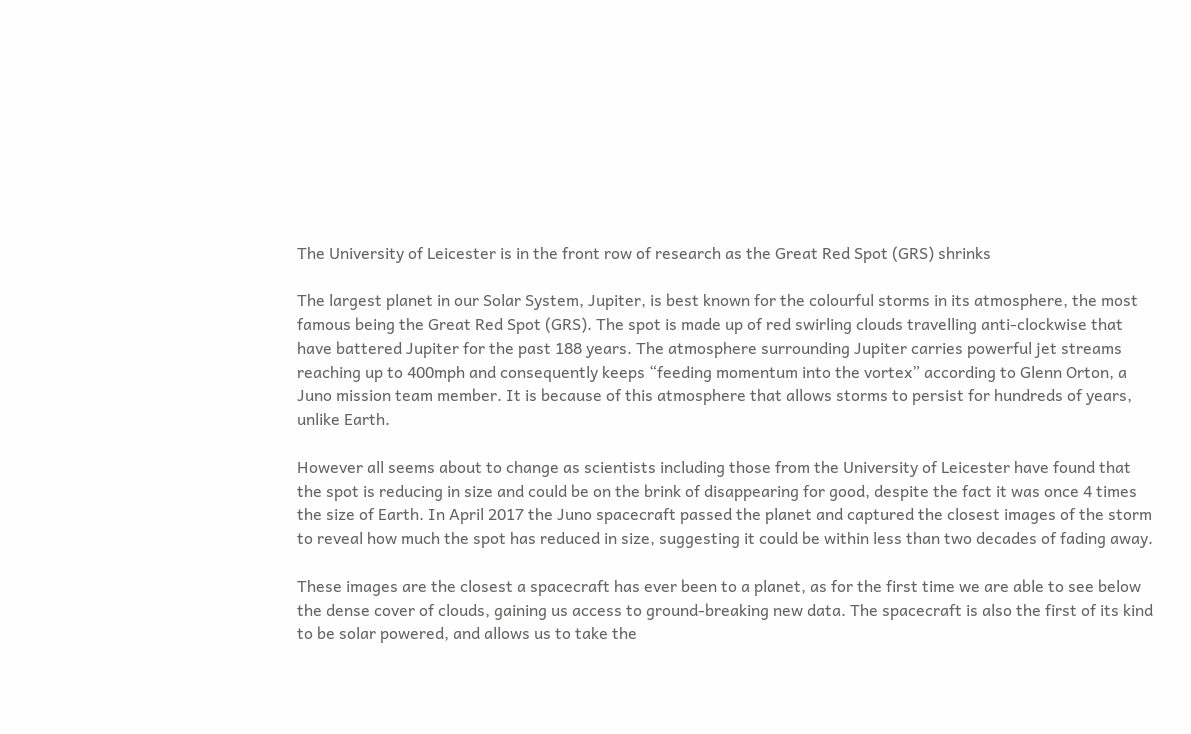The University of Leicester is in the front row of research as the Great Red Spot (GRS) shrinks

The largest planet in our Solar System, Jupiter, is best known for the colourful storms in its atmosphere, the most famous being the Great Red Spot (GRS). The spot is made up of red swirling clouds travelling anti-clockwise that have battered Jupiter for the past 188 years. The atmosphere surrounding Jupiter carries powerful jet streams reaching up to 400mph and consequently keeps “feeding momentum into the vortex” according to Glenn Orton, a Juno mission team member. It is because of this atmosphere that allows storms to persist for hundreds of years, unlike Earth.

However all seems about to change as scientists including those from the University of Leicester have found that the spot is reducing in size and could be on the brink of disappearing for good, despite the fact it was once 4 times the size of Earth. In April 2017 the Juno spacecraft passed the planet and captured the closest images of the storm to reveal how much the spot has reduced in size, suggesting it could be within less than two decades of fading away.

These images are the closest a spacecraft has ever been to a planet, as for the first time we are able to see below the dense cover of clouds, gaining us access to ground-breaking new data. The spacecraft is also the first of its kind to be solar powered, and allows us to take the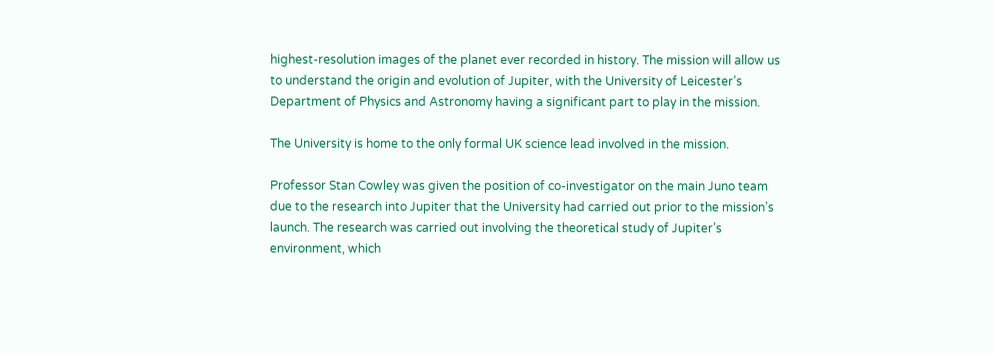highest-resolution images of the planet ever recorded in history. The mission will allow us to understand the origin and evolution of Jupiter, with the University of Leicester’s Department of Physics and Astronomy having a significant part to play in the mission.

The University is home to the only formal UK science lead involved in the mission.

Professor Stan Cowley was given the position of co-investigator on the main Juno team due to the research into Jupiter that the University had carried out prior to the mission’s launch. The research was carried out involving the theoretical study of Jupiter’s environment, which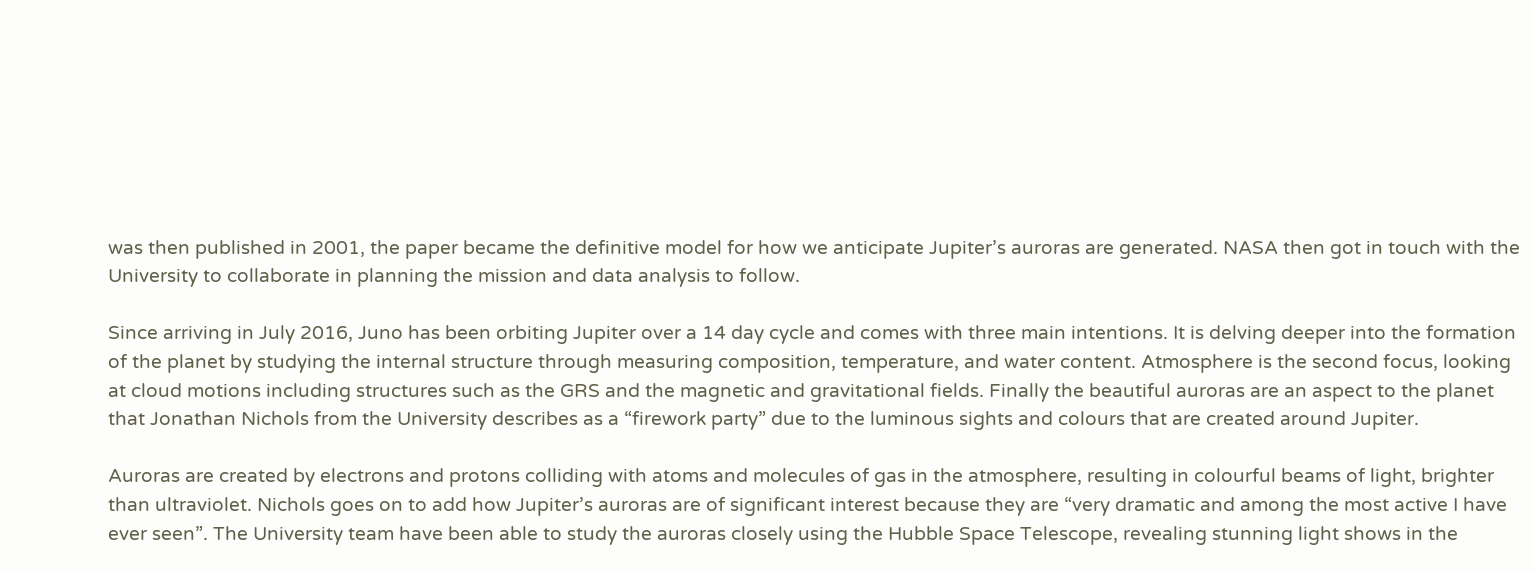was then published in 2001, the paper became the definitive model for how we anticipate Jupiter’s auroras are generated. NASA then got in touch with the University to collaborate in planning the mission and data analysis to follow.

Since arriving in July 2016, Juno has been orbiting Jupiter over a 14 day cycle and comes with three main intentions. It is delving deeper into the formation of the planet by studying the internal structure through measuring composition, temperature, and water content. Atmosphere is the second focus, looking at cloud motions including structures such as the GRS and the magnetic and gravitational fields. Finally the beautiful auroras are an aspect to the planet that Jonathan Nichols from the University describes as a “firework party” due to the luminous sights and colours that are created around Jupiter.

Auroras are created by electrons and protons colliding with atoms and molecules of gas in the atmosphere, resulting in colourful beams of light, brighter than ultraviolet. Nichols goes on to add how Jupiter’s auroras are of significant interest because they are “very dramatic and among the most active I have ever seen”. The University team have been able to study the auroras closely using the Hubble Space Telescope, revealing stunning light shows in the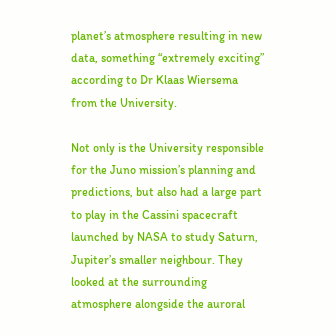planet’s atmosphere resulting in new data, something “extremely exciting” according to Dr Klaas Wiersema from the University.

Not only is the University responsible for the Juno mission’s planning and predictions, but also had a large part to play in the Cassini spacecraft launched by NASA to study Saturn, Jupiter’s smaller neighbour. They looked at the surrounding atmosphere alongside the auroral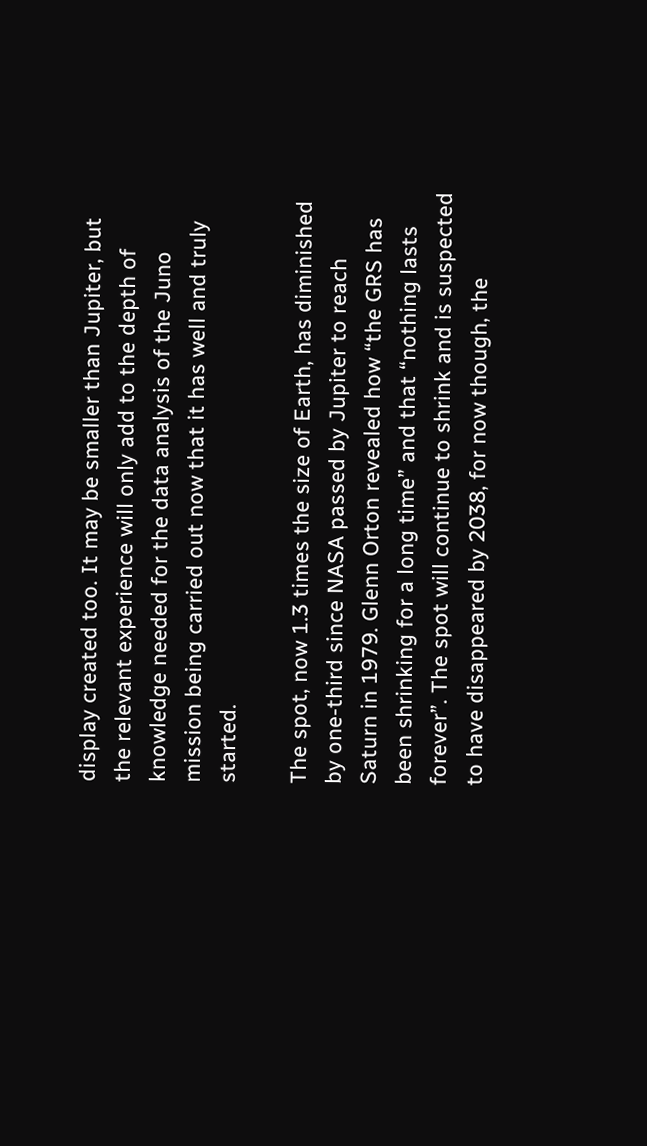display created too. It may be smaller than Jupiter, but the relevant experience will only add to the depth of knowledge needed for the data analysis of the Juno mission being carried out now that it has well and truly started.

The spot, now 1.3 times the size of Earth, has diminished by one-third since NASA passed by Jupiter to reach Saturn in 1979. Glenn Orton revealed how “the GRS has been shrinking for a long time” and that “nothing lasts forever”. The spot will continue to shrink and is suspected to have disappeared by 2038, for now though, the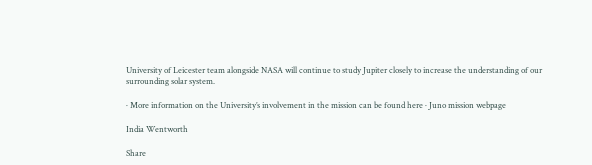University of Leicester team alongside NASA will continue to study Jupiter closely to increase the understanding of our surrounding solar system.

· More information on the University’s involvement in the mission can be found here · Juno mission webpage

India Wentworth

Share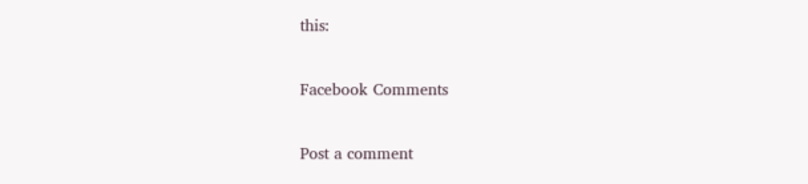this:

Facebook Comments

Post a comment